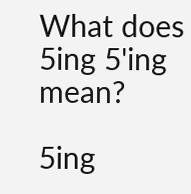What does 5ing 5'ing mean?

5ing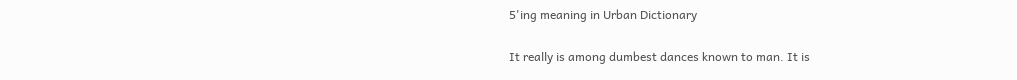5'ing meaning in Urban Dictionary

It really is among dumbest dances known to man. It is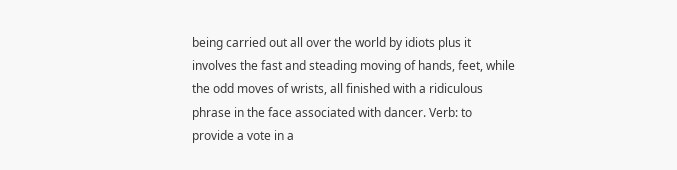being carried out all over the world by idiots plus it involves the fast and steading moving of hands, feet, while the odd moves of wrists, all finished with a ridiculous phrase in the face associated with dancer. Verb: to provide a vote in a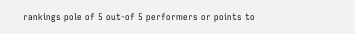rankings pole of 5 out-of 5 performers or points to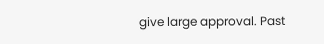give large approval. Past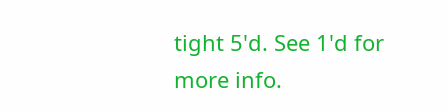tight 5'd. See 1'd for more info.